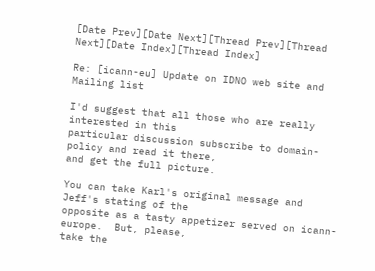[Date Prev][Date Next][Thread Prev][Thread Next][Date Index][Thread Index]

Re: [icann-eu] Update on IDNO web site and Mailing list

I'd suggest that all those who are really interested in this
particular discussion subscribe to domain-policy and read it there,
and get the full picture.

You can take Karl's original message and Jeff's stating of the
opposite as a tasty appetizer served on icann-europe.  But, please,
take the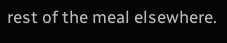rest of the meal elsewhere.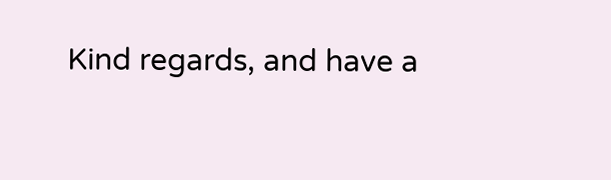Kind regards, and have a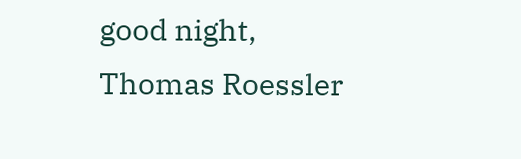good night,
Thomas Roessler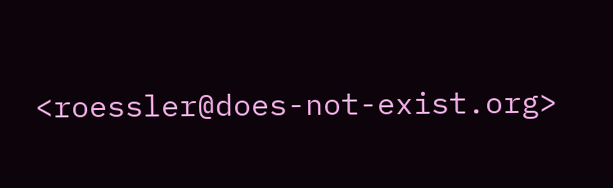<roessler@does-not-exist.org>